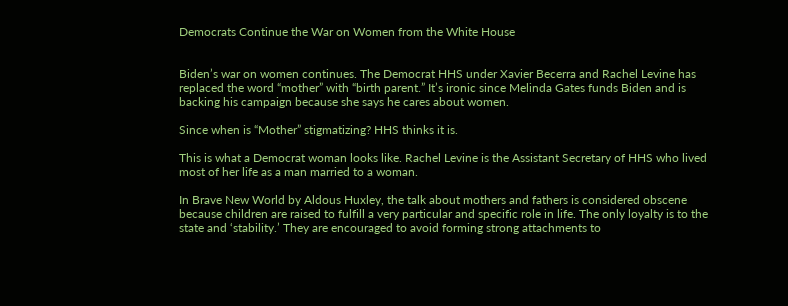Democrats Continue the War on Women from the White House


Biden’s war on women continues. The Democrat HHS under Xavier Becerra and Rachel Levine has replaced the word “mother” with “birth parent.” It’s ironic since Melinda Gates funds Biden and is backing his campaign because she says he cares about women.

Since when is “Mother” stigmatizing? HHS thinks it is.

This is what a Democrat woman looks like. Rachel Levine is the Assistant Secretary of HHS who lived most of her life as a man married to a woman.

In Brave New World by Aldous Huxley, the talk about mothers and fathers is considered obscene because children are raised to fulfill a very particular and specific role in life. The only loyalty is to the state and ‘stability.’ They are encouraged to avoid forming strong attachments to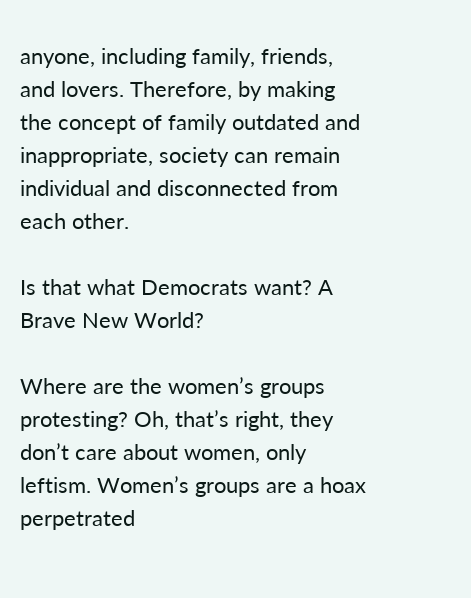anyone, including family, friends, and lovers. Therefore, by making the concept of family outdated and inappropriate, society can remain individual and disconnected from each other.

Is that what Democrats want? A Brave New World?

Where are the women’s groups protesting? Oh, that’s right, they don’t care about women, only leftism. Women’s groups are a hoax perpetrated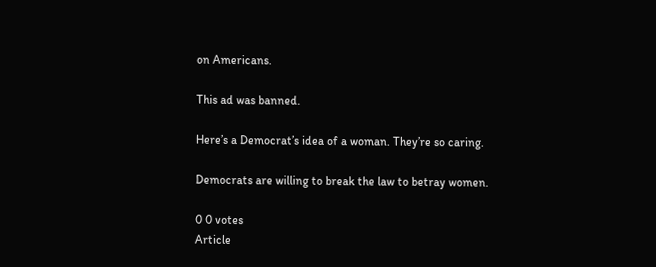on Americans.

This ad was banned.

Here’s a Democrat’s idea of a woman. They’re so caring.

Democrats are willing to break the law to betray women.

0 0 votes
Article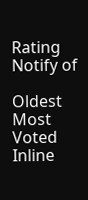Rating
Notify of

Oldest Most Voted
Inline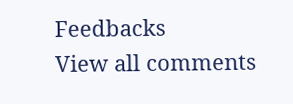Feedbacks
View all comments